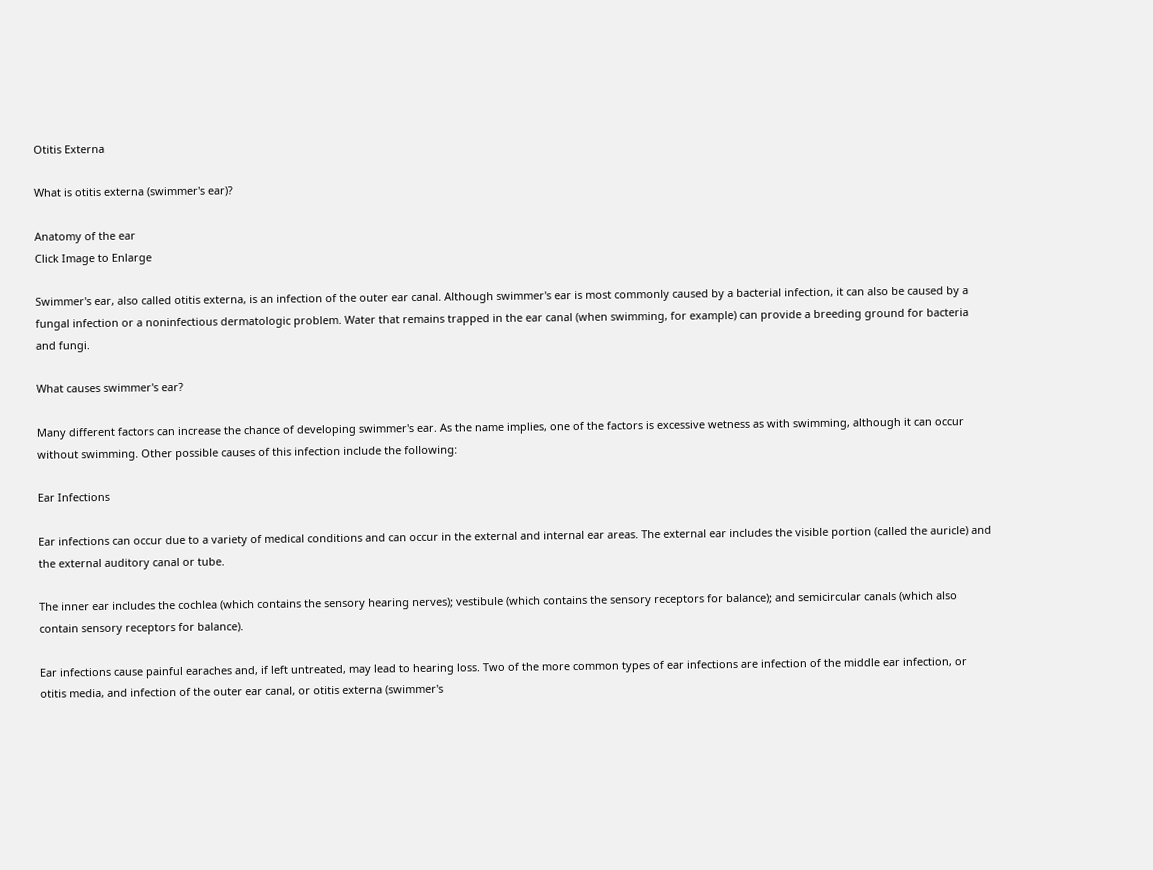Otitis Externa

What is otitis externa (swimmer's ear)?

Anatomy of the ear
Click Image to Enlarge

Swimmer's ear, also called otitis externa, is an infection of the outer ear canal. Although swimmer's ear is most commonly caused by a bacterial infection, it can also be caused by a fungal infection or a noninfectious dermatologic problem. Water that remains trapped in the ear canal (when swimming, for example) can provide a breeding ground for bacteria and fungi.

What causes swimmer's ear?

Many different factors can increase the chance of developing swimmer's ear. As the name implies, one of the factors is excessive wetness as with swimming, although it can occur without swimming. Other possible causes of this infection include the following:

Ear Infections

Ear infections can occur due to a variety of medical conditions and can occur in the external and internal ear areas. The external ear includes the visible portion (called the auricle) and the external auditory canal or tube.

The inner ear includes the cochlea (which contains the sensory hearing nerves); vestibule (which contains the sensory receptors for balance); and semicircular canals (which also contain sensory receptors for balance).

Ear infections cause painful earaches and, if left untreated, may lead to hearing loss. Two of the more common types of ear infections are infection of the middle ear infection, or otitis media, and infection of the outer ear canal, or otitis externa (swimmer's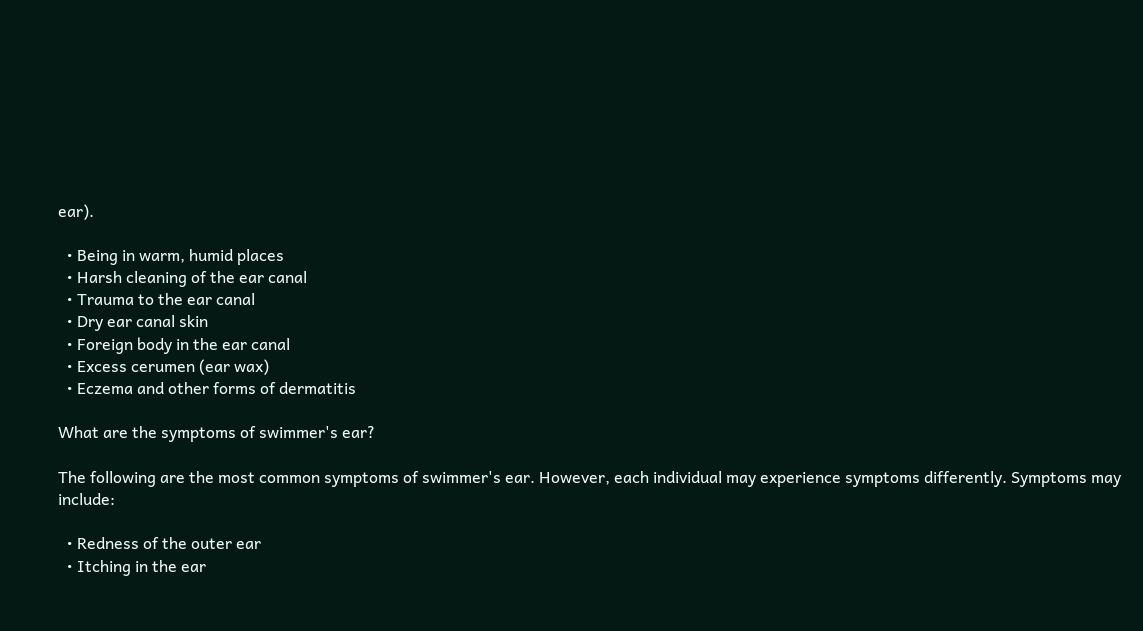ear).

  • Being in warm, humid places
  • Harsh cleaning of the ear canal
  • Trauma to the ear canal
  • Dry ear canal skin
  • Foreign body in the ear canal
  • Excess cerumen (ear wax)
  • Eczema and other forms of dermatitis

What are the symptoms of swimmer's ear?

The following are the most common symptoms of swimmer's ear. However, each individual may experience symptoms differently. Symptoms may include:

  • Redness of the outer ear
  • Itching in the ear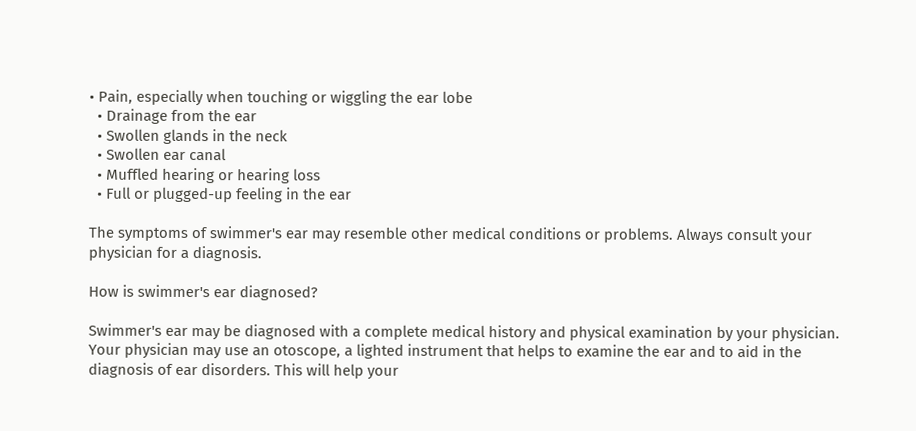• Pain, especially when touching or wiggling the ear lobe
  • Drainage from the ear
  • Swollen glands in the neck
  • Swollen ear canal
  • Muffled hearing or hearing loss
  • Full or plugged-up feeling in the ear

The symptoms of swimmer's ear may resemble other medical conditions or problems. Always consult your physician for a diagnosis.

How is swimmer's ear diagnosed?

Swimmer's ear may be diagnosed with a complete medical history and physical examination by your physician. Your physician may use an otoscope, a lighted instrument that helps to examine the ear and to aid in the diagnosis of ear disorders. This will help your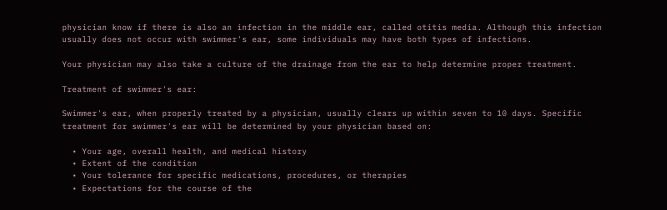physician know if there is also an infection in the middle ear, called otitis media. Although this infection usually does not occur with swimmer's ear, some individuals may have both types of infections.

Your physician may also take a culture of the drainage from the ear to help determine proper treatment.

Treatment of swimmer's ear:

Swimmer's ear, when properly treated by a physician, usually clears up within seven to 10 days. Specific treatment for swimmer's ear will be determined by your physician based on:

  • Your age, overall health, and medical history
  • Extent of the condition
  • Your tolerance for specific medications, procedures, or therapies
  • Expectations for the course of the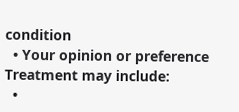condition
  • Your opinion or preference
Treatment may include:
  •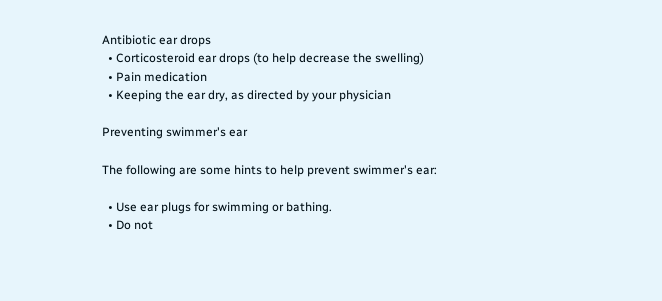Antibiotic ear drops
  • Corticosteroid ear drops (to help decrease the swelling)
  • Pain medication
  • Keeping the ear dry, as directed by your physician

Preventing swimmer's ear

The following are some hints to help prevent swimmer's ear:

  • Use ear plugs for swimming or bathing.
  • Do not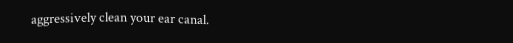aggressively clean your ear canal.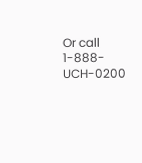Or call 1-888-UCH-0200